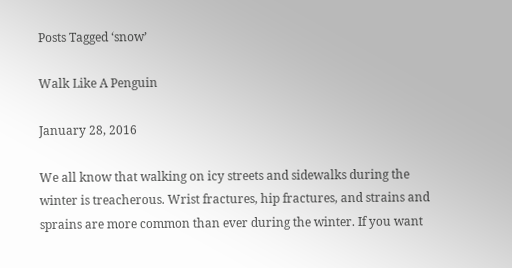Posts Tagged ‘snow’

Walk Like A Penguin

January 28, 2016

We all know that walking on icy streets and sidewalks during the winter is treacherous. Wrist fractures, hip fractures, and strains and sprains are more common than ever during the winter. If you want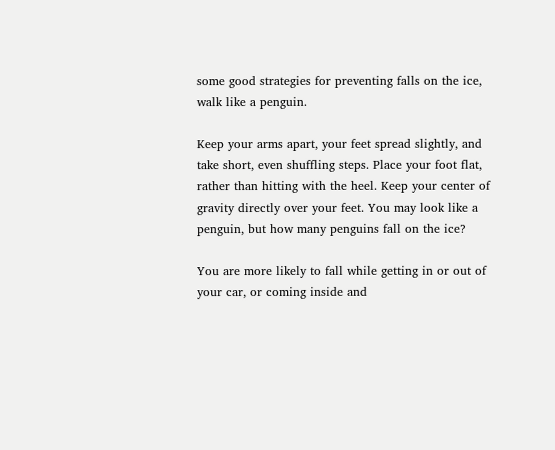some good strategies for preventing falls on the ice, walk like a penguin.

Keep your arms apart, your feet spread slightly, and take short, even shuffling steps. Place your foot flat, rather than hitting with the heel. Keep your center of gravity directly over your feet. You may look like a penguin, but how many penguins fall on the ice?

You are more likely to fall while getting in or out of your car, or coming inside and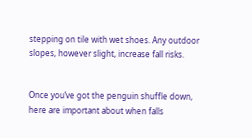stepping on tile with wet shoes. Any outdoor slopes, however slight, increase fall risks.


Once you’ve got the penguin shuffle down, here are important about when falls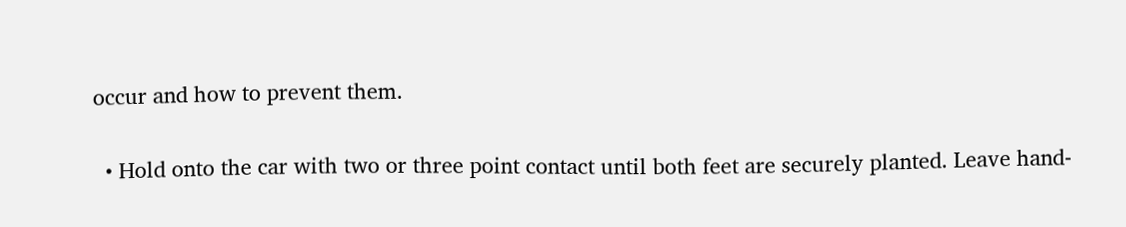occur and how to prevent them.

  • Hold onto the car with two or three point contact until both feet are securely planted. Leave hand-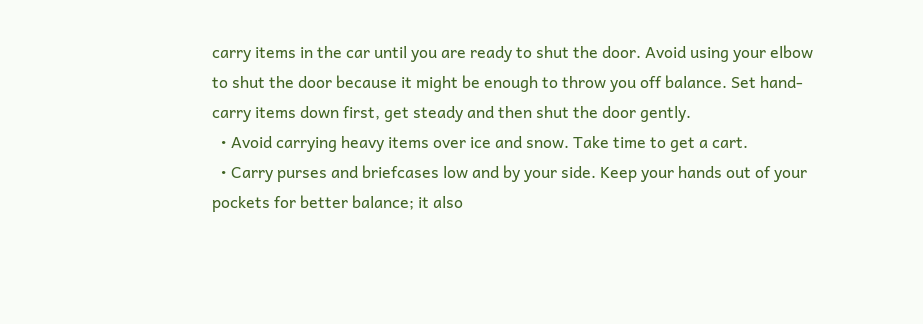carry items in the car until you are ready to shut the door. Avoid using your elbow to shut the door because it might be enough to throw you off balance. Set hand-carry items down first, get steady and then shut the door gently.
  • Avoid carrying heavy items over ice and snow. Take time to get a cart.
  • Carry purses and briefcases low and by your side. Keep your hands out of your pockets for better balance; it also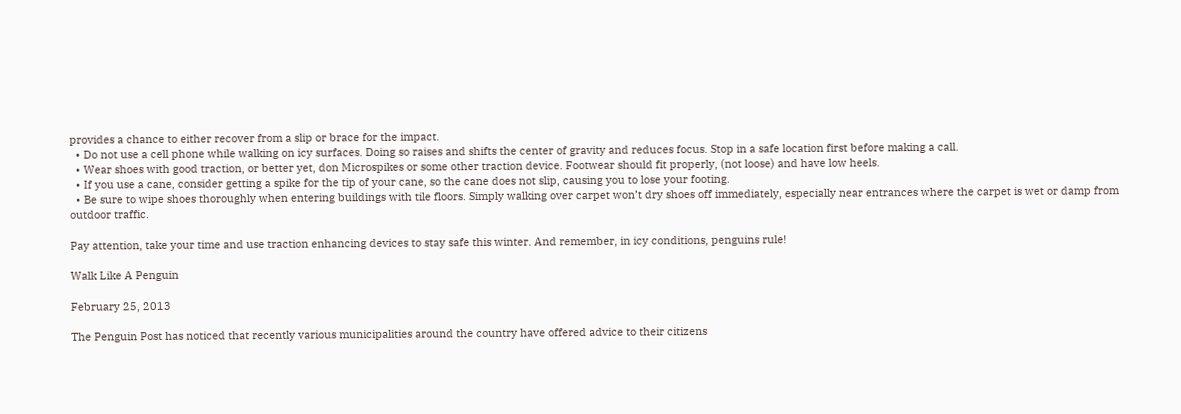provides a chance to either recover from a slip or brace for the impact.
  • Do not use a cell phone while walking on icy surfaces. Doing so raises and shifts the center of gravity and reduces focus. Stop in a safe location first before making a call.
  • Wear shoes with good traction, or better yet, don Microspikes or some other traction device. Footwear should fit properly, (not loose) and have low heels.
  • If you use a cane, consider getting a spike for the tip of your cane, so the cane does not slip, causing you to lose your footing.
  • Be sure to wipe shoes thoroughly when entering buildings with tile floors. Simply walking over carpet won’t dry shoes off immediately, especially near entrances where the carpet is wet or damp from outdoor traffic.

Pay attention, take your time and use traction enhancing devices to stay safe this winter. And remember, in icy conditions, penguins rule!

Walk Like A Penguin

February 25, 2013

The Penguin Post has noticed that recently various municipalities around the country have offered advice to their citizens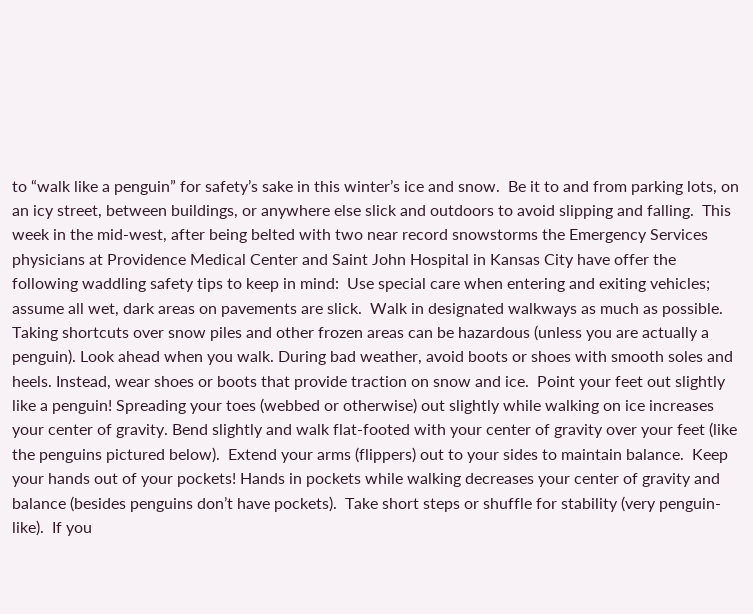to “walk like a penguin” for safety’s sake in this winter’s ice and snow.  Be it to and from parking lots, on an icy street, between buildings, or anywhere else slick and outdoors to avoid slipping and falling.  This week in the mid-west, after being belted with two near record snowstorms the Emergency Services physicians at Providence Medical Center and Saint John Hospital in Kansas City have offer the following waddling safety tips to keep in mind:  Use special care when entering and exiting vehicles; assume all wet, dark areas on pavements are slick.  Walk in designated walkways as much as possible. Taking shortcuts over snow piles and other frozen areas can be hazardous (unless you are actually a penguin). Look ahead when you walk. During bad weather, avoid boots or shoes with smooth soles and heels. Instead, wear shoes or boots that provide traction on snow and ice.  Point your feet out slightly like a penguin! Spreading your toes (webbed or otherwise) out slightly while walking on ice increases your center of gravity. Bend slightly and walk flat-footed with your center of gravity over your feet (like the penguins pictured below).  Extend your arms (flippers) out to your sides to maintain balance.  Keep your hands out of your pockets! Hands in pockets while walking decreases your center of gravity and balance (besides penguins don’t have pockets).  Take short steps or shuffle for stability (very penguin-like).  If you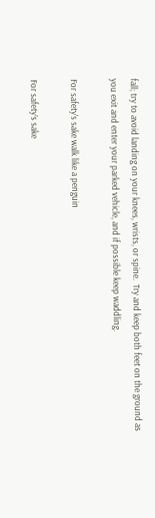fall; try to avoid landing on your knees, wrists, or spine.  Try and keep both feet on the ground as you exit and enter your parked vehicle, and if possible keep waddling.

For safety's sake walk like a penguin

For safety’s sake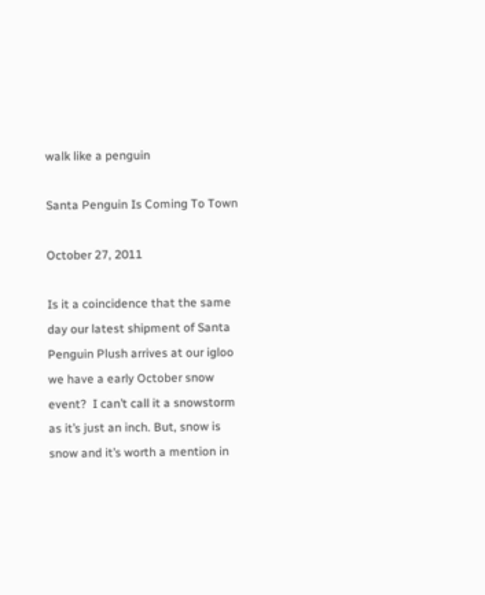walk like a penguin

Santa Penguin Is Coming To Town

October 27, 2011

Is it a coincidence that the same day our latest shipment of Santa Penguin Plush arrives at our igloo we have a early October snow event?  I can’t call it a snowstorm as it’s just an inch. But, snow is snow and it’s worth a mention in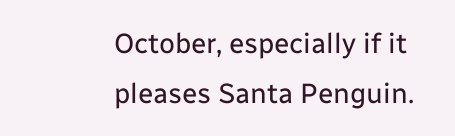October, especially if it pleases Santa Penguin.